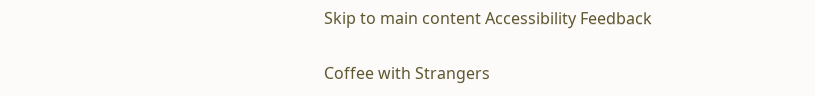Skip to main content Accessibility Feedback

Coffee with Strangers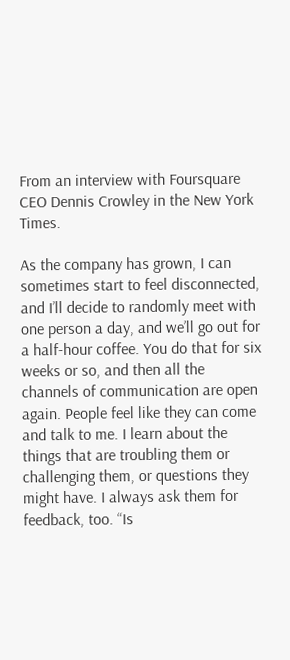From an interview with Foursquare CEO Dennis Crowley in the New York Times.

As the company has grown, I can sometimes start to feel disconnected, and I’ll decide to randomly meet with one person a day, and we’ll go out for a half-hour coffee. You do that for six weeks or so, and then all the channels of communication are open again. People feel like they can come and talk to me. I learn about the things that are troubling them or challenging them, or questions they might have. I always ask them for feedback, too. “Is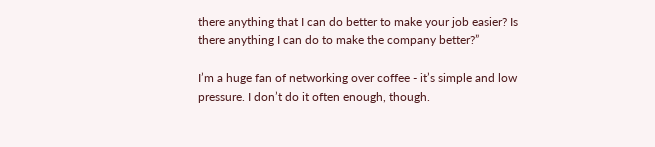there anything that I can do better to make your job easier? Is there anything I can do to make the company better?”

I’m a huge fan of networking over coffee - it’s simple and low pressure. I don’t do it often enough, though.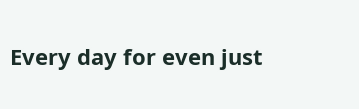Every day for even just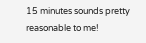15 minutes sounds pretty reasonable to me!